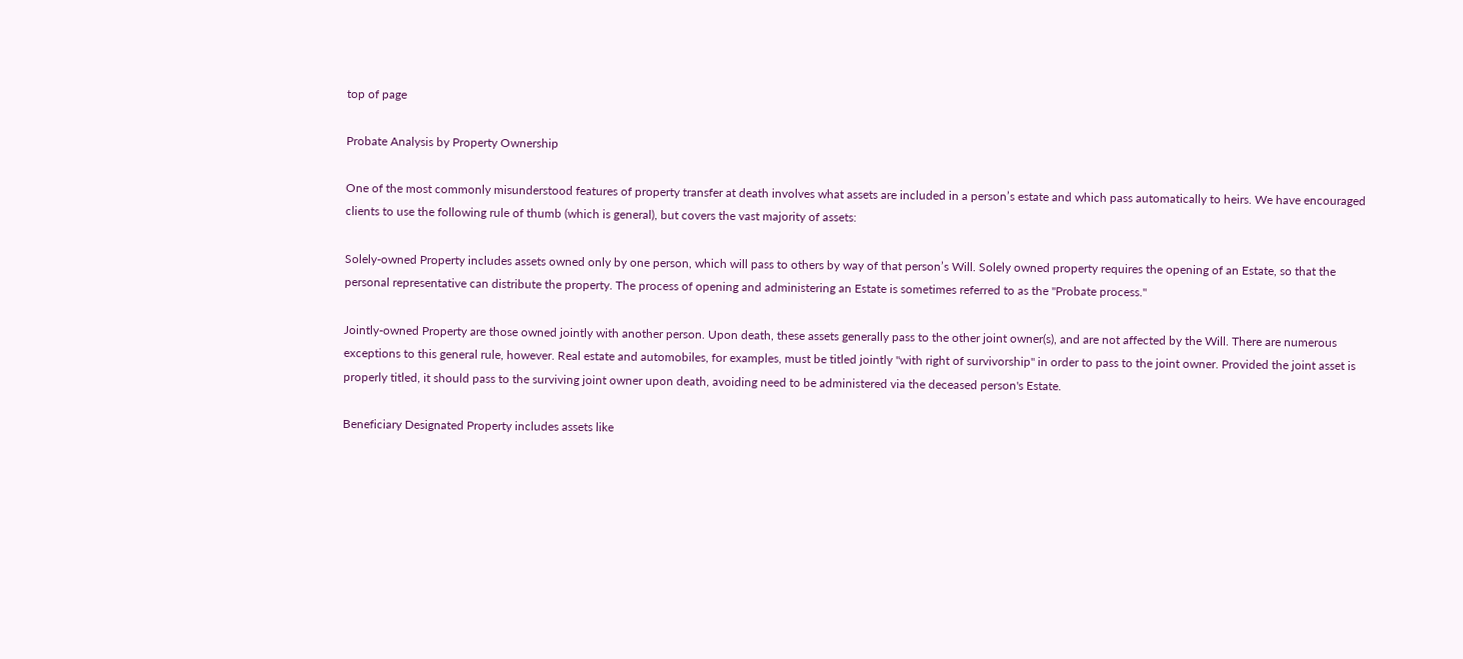top of page

Probate Analysis by Property Ownership

One of the most commonly misunderstood features of property transfer at death involves what assets are included in a person’s estate and which pass automatically to heirs. We have encouraged clients to use the following rule of thumb (which is general), but covers the vast majority of assets:

Solely-owned Property includes assets owned only by one person, which will pass to others by way of that person’s Will. Solely owned property requires the opening of an Estate, so that the personal representative can distribute the property. The process of opening and administering an Estate is sometimes referred to as the "Probate process."

Jointly-owned Property are those owned jointly with another person. Upon death, these assets generally pass to the other joint owner(s), and are not affected by the Will. There are numerous exceptions to this general rule, however. Real estate and automobiles, for examples, must be titled jointly "with right of survivorship" in order to pass to the joint owner. Provided the joint asset is properly titled, it should pass to the surviving joint owner upon death, avoiding need to be administered via the deceased person's Estate.

Beneficiary Designated Property includes assets like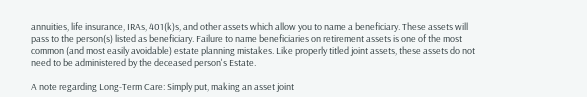annuities, life insurance, IRAs, 401(k)s, and other assets which allow you to name a beneficiary. These assets will pass to the person(s) listed as beneficiary. Failure to name beneficiaries on retirement assets is one of the most common (and most easily avoidable) estate planning mistakes. Like properly titled joint assets, these assets do not need to be administered by the deceased person's Estate.

A note regarding Long-Term Care: Simply put, making an asset joint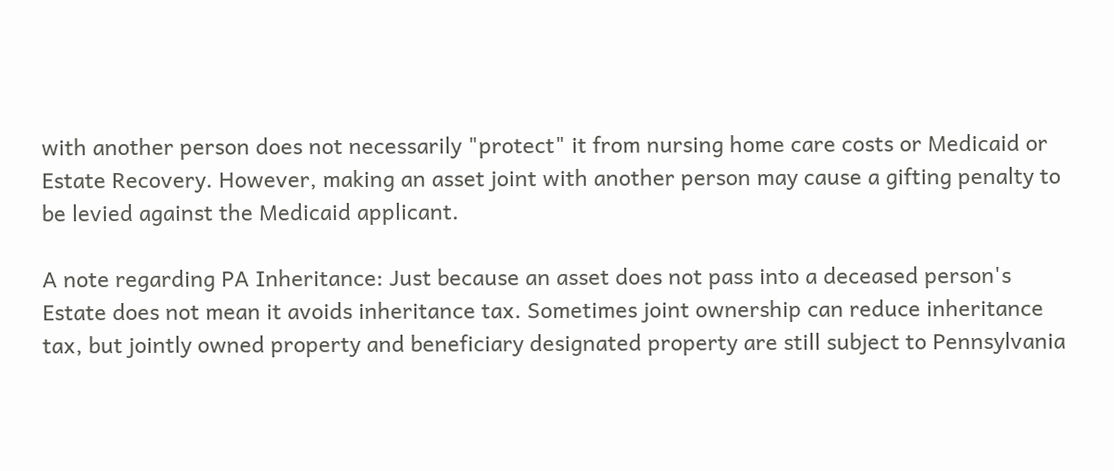with another person does not necessarily "protect" it from nursing home care costs or Medicaid or Estate Recovery. However, making an asset joint with another person may cause a gifting penalty to be levied against the Medicaid applicant.

A note regarding PA Inheritance: Just because an asset does not pass into a deceased person's Estate does not mean it avoids inheritance tax. Sometimes joint ownership can reduce inheritance tax, but jointly owned property and beneficiary designated property are still subject to Pennsylvania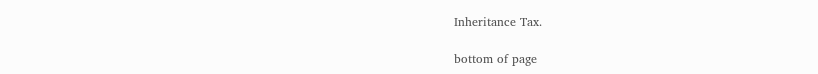Inheritance Tax.

bottom of page